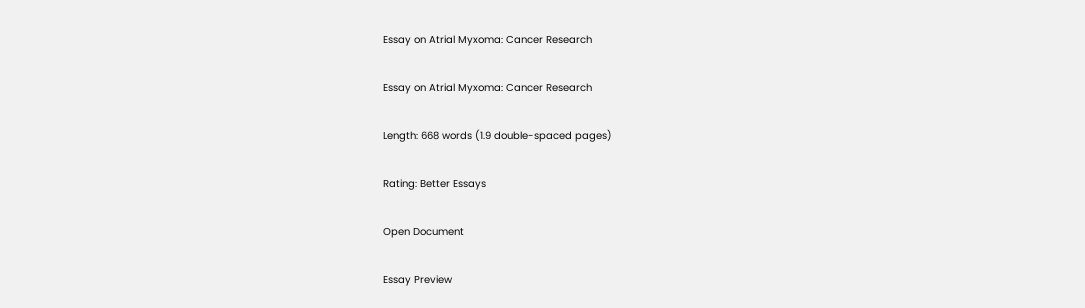Essay on Atrial Myxoma: Cancer Research

Essay on Atrial Myxoma: Cancer Research

Length: 668 words (1.9 double-spaced pages)

Rating: Better Essays

Open Document

Essay Preview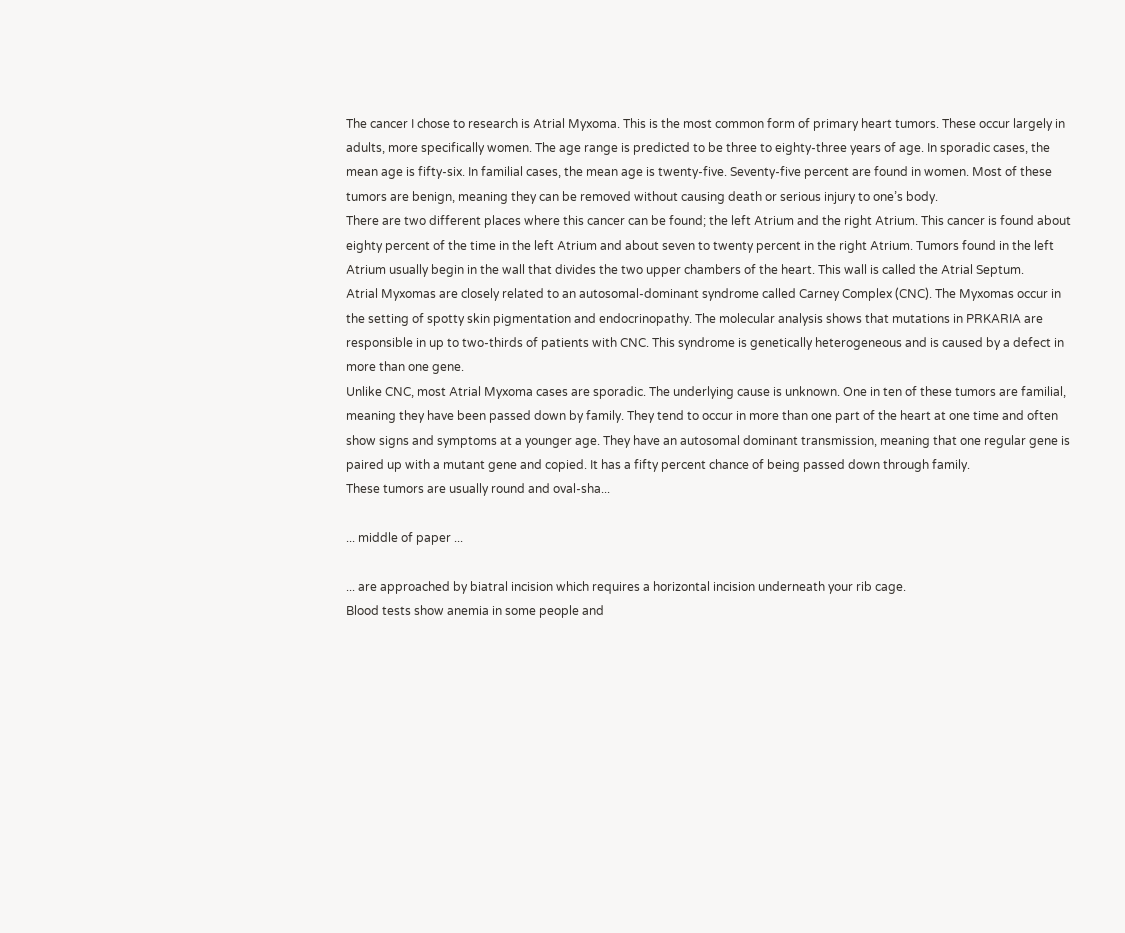The cancer I chose to research is Atrial Myxoma. This is the most common form of primary heart tumors. These occur largely in adults, more specifically women. The age range is predicted to be three to eighty-three years of age. In sporadic cases, the mean age is fifty-six. In familial cases, the mean age is twenty-five. Seventy-five percent are found in women. Most of these tumors are benign, meaning they can be removed without causing death or serious injury to one’s body.
There are two different places where this cancer can be found; the left Atrium and the right Atrium. This cancer is found about eighty percent of the time in the left Atrium and about seven to twenty percent in the right Atrium. Tumors found in the left Atrium usually begin in the wall that divides the two upper chambers of the heart. This wall is called the Atrial Septum.
Atrial Myxomas are closely related to an autosomal-dominant syndrome called Carney Complex (CNC). The Myxomas occur in the setting of spotty skin pigmentation and endocrinopathy. The molecular analysis shows that mutations in PRKARIA are responsible in up to two-thirds of patients with CNC. This syndrome is genetically heterogeneous and is caused by a defect in more than one gene.
Unlike CNC, most Atrial Myxoma cases are sporadic. The underlying cause is unknown. One in ten of these tumors are familial, meaning they have been passed down by family. They tend to occur in more than one part of the heart at one time and often show signs and symptoms at a younger age. They have an autosomal dominant transmission, meaning that one regular gene is paired up with a mutant gene and copied. It has a fifty percent chance of being passed down through family.
These tumors are usually round and oval-sha...

... middle of paper ...

... are approached by biatral incision which requires a horizontal incision underneath your rib cage.
Blood tests show anemia in some people and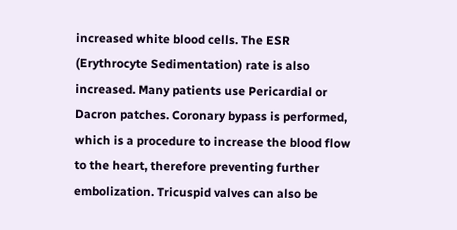increased white blood cells. The ESR (Erythrocyte Sedimentation) rate is also increased. Many patients use Pericardial or Dacron patches. Coronary bypass is performed, which is a procedure to increase the blood flow to the heart, therefore preventing further embolization. Tricuspid valves can also be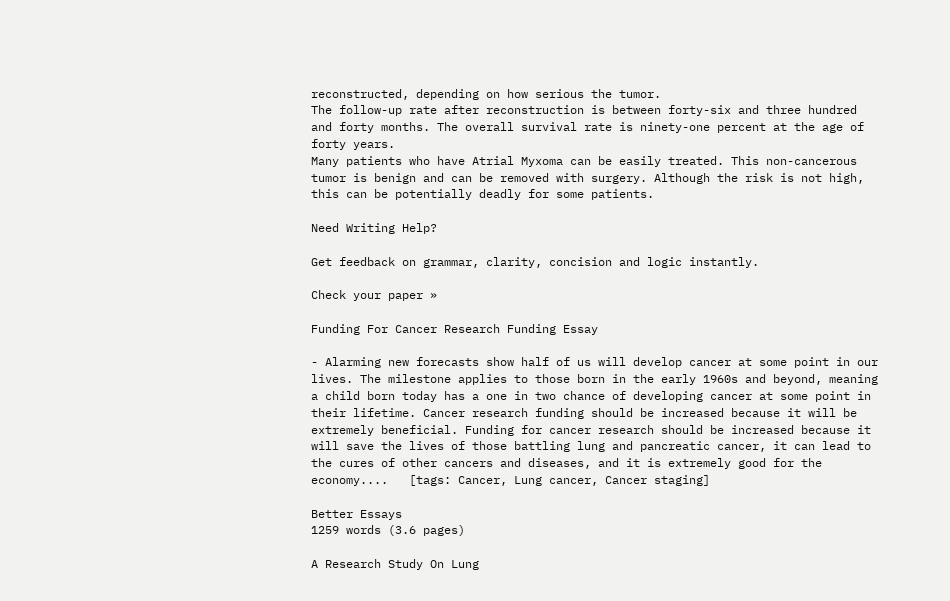reconstructed, depending on how serious the tumor.
The follow-up rate after reconstruction is between forty-six and three hundred and forty months. The overall survival rate is ninety-one percent at the age of forty years.
Many patients who have Atrial Myxoma can be easily treated. This non-cancerous tumor is benign and can be removed with surgery. Although the risk is not high, this can be potentially deadly for some patients.

Need Writing Help?

Get feedback on grammar, clarity, concision and logic instantly.

Check your paper »

Funding For Cancer Research Funding Essay

- Alarming new forecasts show half of us will develop cancer at some point in our lives. The milestone applies to those born in the early 1960s and beyond, meaning a child born today has a one in two chance of developing cancer at some point in their lifetime. Cancer research funding should be increased because it will be extremely beneficial. Funding for cancer research should be increased because it will save the lives of those battling lung and pancreatic cancer, it can lead to the cures of other cancers and diseases, and it is extremely good for the economy....   [tags: Cancer, Lung cancer, Cancer staging]

Better Essays
1259 words (3.6 pages)

A Research Study On Lung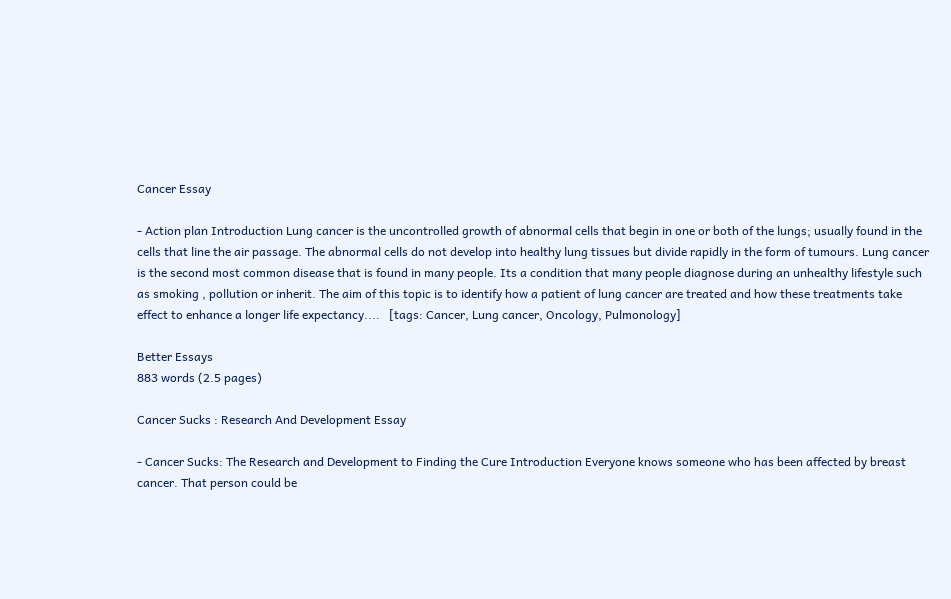Cancer Essay

- Action plan Introduction Lung cancer is the uncontrolled growth of abnormal cells that begin in one or both of the lungs; usually found in the cells that line the air passage. The abnormal cells do not develop into healthy lung tissues but divide rapidly in the form of tumours. Lung cancer is the second most common disease that is found in many people. Its a condition that many people diagnose during an unhealthy lifestyle such as smoking , pollution or inherit. The aim of this topic is to identify how a patient of lung cancer are treated and how these treatments take effect to enhance a longer life expectancy....   [tags: Cancer, Lung cancer, Oncology, Pulmonology]

Better Essays
883 words (2.5 pages)

Cancer Sucks : Research And Development Essay

- Cancer Sucks: The Research and Development to Finding the Cure Introduction Everyone knows someone who has been affected by breast cancer. That person could be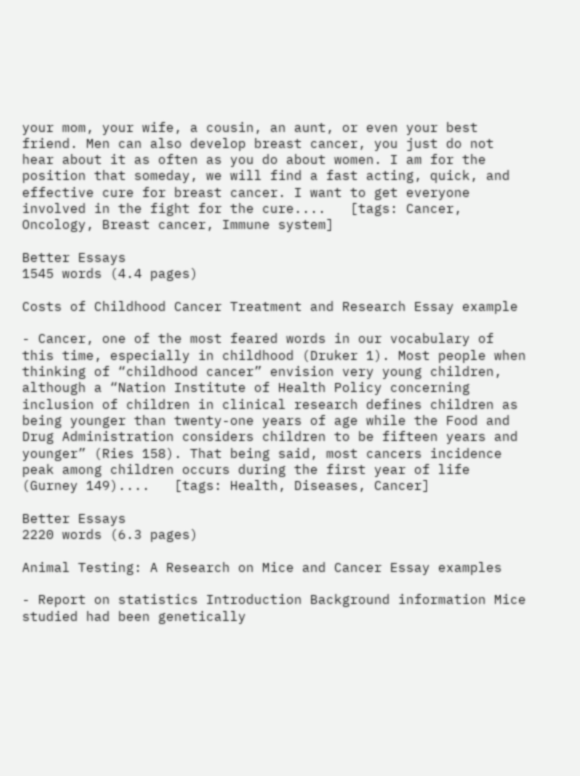your mom, your wife, a cousin, an aunt, or even your best friend. Men can also develop breast cancer, you just do not hear about it as often as you do about women. I am for the position that someday, we will find a fast acting, quick, and effective cure for breast cancer. I want to get everyone involved in the fight for the cure....   [tags: Cancer, Oncology, Breast cancer, Immune system]

Better Essays
1545 words (4.4 pages)

Costs of Childhood Cancer Treatment and Research Essay example

- Cancer, one of the most feared words in our vocabulary of this time, especially in childhood (Druker 1). Most people when thinking of “childhood cancer” envision very young children, although a “Nation Institute of Health Policy concerning inclusion of children in clinical research defines children as being younger than twenty-one years of age while the Food and Drug Administration considers children to be fifteen years and younger” (Ries 158). That being said, most cancers incidence peak among children occurs during the first year of life (Gurney 149)....   [tags: Health, Diseases, Cancer]

Better Essays
2220 words (6.3 pages)

Animal Testing: A Research on Mice and Cancer Essay examples

- Report on statistics Introduction Background information Mice studied had been genetically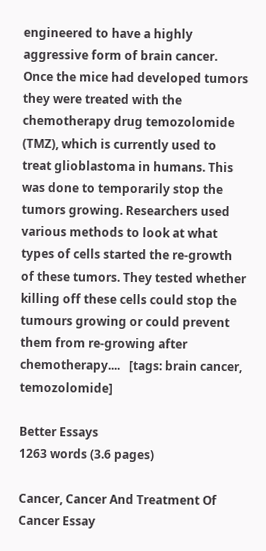engineered to have a highly aggressive form of brain cancer. Once the mice had developed tumors they were treated with the chemotherapy drug temozolomide (TMZ), which is currently used to treat glioblastoma in humans. This was done to temporarily stop the tumors growing. Researchers used various methods to look at what types of cells started the re-growth of these tumors. They tested whether killing off these cells could stop the tumours growing or could prevent them from re-growing after chemotherapy....   [tags: brain cancer, temozolomide]

Better Essays
1263 words (3.6 pages)

Cancer, Cancer And Treatment Of Cancer Essay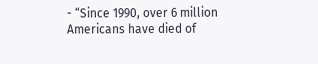- “Since 1990, over 6 million Americans have died of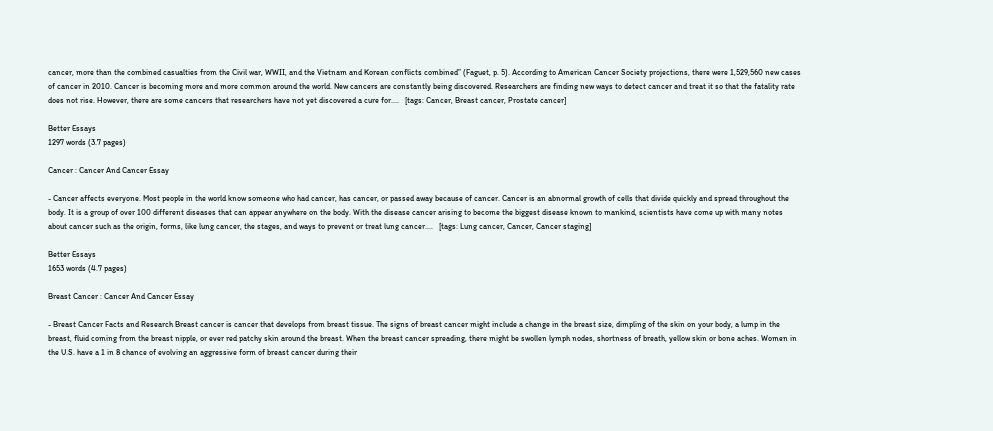cancer, more than the combined casualties from the Civil war, WWII, and the Vietnam and Korean conflicts combined” (Faguet, p. 5). According to American Cancer Society projections, there were 1,529,560 new cases of cancer in 2010. Cancer is becoming more and more common around the world. New cancers are constantly being discovered. Researchers are finding new ways to detect cancer and treat it so that the fatality rate does not rise. However, there are some cancers that researchers have not yet discovered a cure for....   [tags: Cancer, Breast cancer, Prostate cancer]

Better Essays
1297 words (3.7 pages)

Cancer : Cancer And Cancer Essay

- Cancer affects everyone. Most people in the world know someone who had cancer, has cancer, or passed away because of cancer. Cancer is an abnormal growth of cells that divide quickly and spread throughout the body. It is a group of over 100 different diseases that can appear anywhere on the body. With the disease cancer arising to become the biggest disease known to mankind, scientists have come up with many notes about cancer such as the origin, forms, like lung cancer, the stages, and ways to prevent or treat lung cancer....   [tags: Lung cancer, Cancer, Cancer staging]

Better Essays
1653 words (4.7 pages)

Breast Cancer : Cancer And Cancer Essay

- Breast Cancer Facts and Research Breast cancer is cancer that develops from breast tissue. The signs of breast cancer might include a change in the breast size, dimpling of the skin on your body, a lump in the breast, fluid coming from the breast nipple, or ever red patchy skin around the breast. When the breast cancer spreading, there might be swollen lymph nodes, shortness of breath, yellow skin or bone aches. Women in the U.S. have a 1 in 8 chance of evolving an aggressive form of breast cancer during their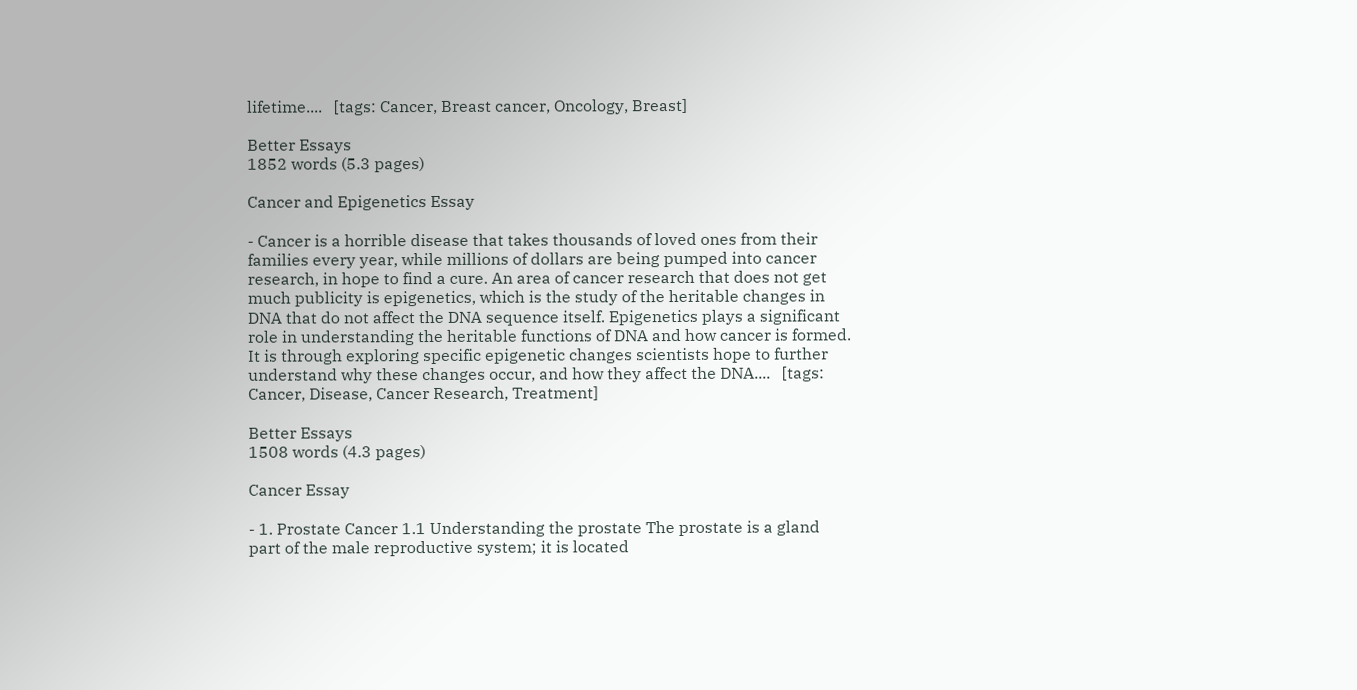lifetime....   [tags: Cancer, Breast cancer, Oncology, Breast]

Better Essays
1852 words (5.3 pages)

Cancer and Epigenetics Essay

- Cancer is a horrible disease that takes thousands of loved ones from their families every year, while millions of dollars are being pumped into cancer research, in hope to find a cure. An area of cancer research that does not get much publicity is epigenetics, which is the study of the heritable changes in DNA that do not affect the DNA sequence itself. Epigenetics plays a significant role in understanding the heritable functions of DNA and how cancer is formed. It is through exploring specific epigenetic changes scientists hope to further understand why these changes occur, and how they affect the DNA....   [tags: Cancer, Disease, Cancer Research, Treatment]

Better Essays
1508 words (4.3 pages)

Cancer Essay

- 1. Prostate Cancer 1.1 Understanding the prostate The prostate is a gland part of the male reproductive system; it is located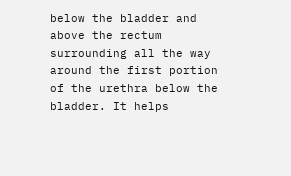below the bladder and above the rectum surrounding all the way around the first portion of the urethra below the bladder. It helps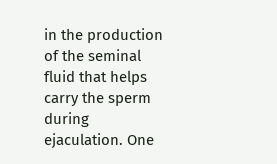in the production of the seminal fluid that helps carry the sperm during ejaculation. One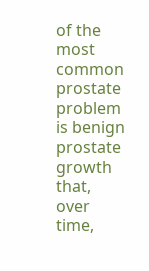of the most common prostate problem is benign prostate growth that, over time,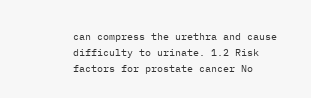can compress the urethra and cause difficulty to urinate. 1.2 Risk factors for prostate cancer No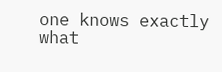one knows exactly what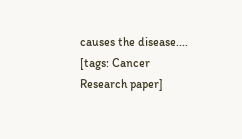causes the disease....   [tags: Cancer Research paper]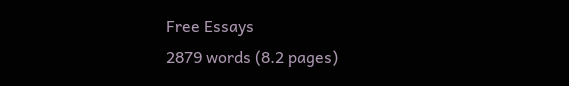Free Essays
2879 words (8.2 pages)